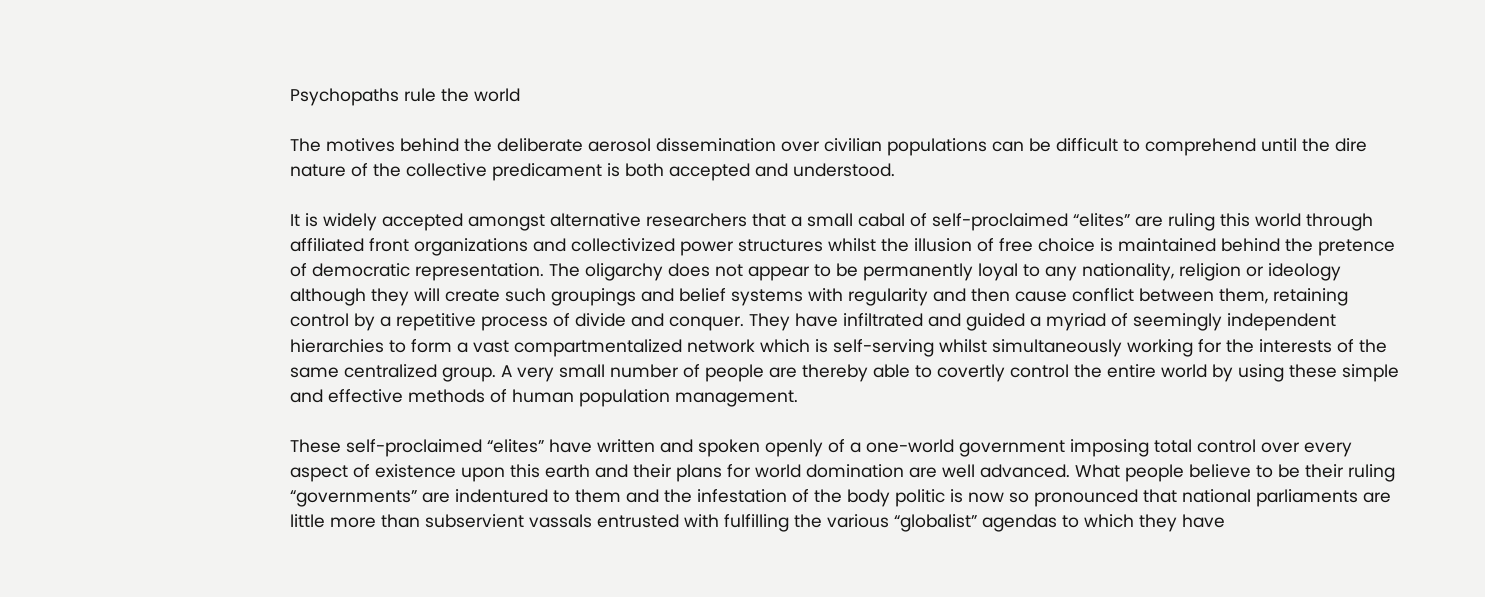Psychopaths rule the world

The motives behind the deliberate aerosol dissemination over civilian populations can be difficult to comprehend until the dire nature of the collective predicament is both accepted and understood.

It is widely accepted amongst alternative researchers that a small cabal of self-proclaimed “elites” are ruling this world through affiliated front organizations and collectivized power structures whilst the illusion of free choice is maintained behind the pretence of democratic representation. The oligarchy does not appear to be permanently loyal to any nationality, religion or ideology although they will create such groupings and belief systems with regularity and then cause conflict between them, retaining control by a repetitive process of divide and conquer. They have infiltrated and guided a myriad of seemingly independent hierarchies to form a vast compartmentalized network which is self-serving whilst simultaneously working for the interests of the same centralized group. A very small number of people are thereby able to covertly control the entire world by using these simple and effective methods of human population management.

These self-proclaimed “elites” have written and spoken openly of a one-world government imposing total control over every aspect of existence upon this earth and their plans for world domination are well advanced. What people believe to be their ruling “governments” are indentured to them and the infestation of the body politic is now so pronounced that national parliaments are little more than subservient vassals entrusted with fulfilling the various “globalist” agendas to which they have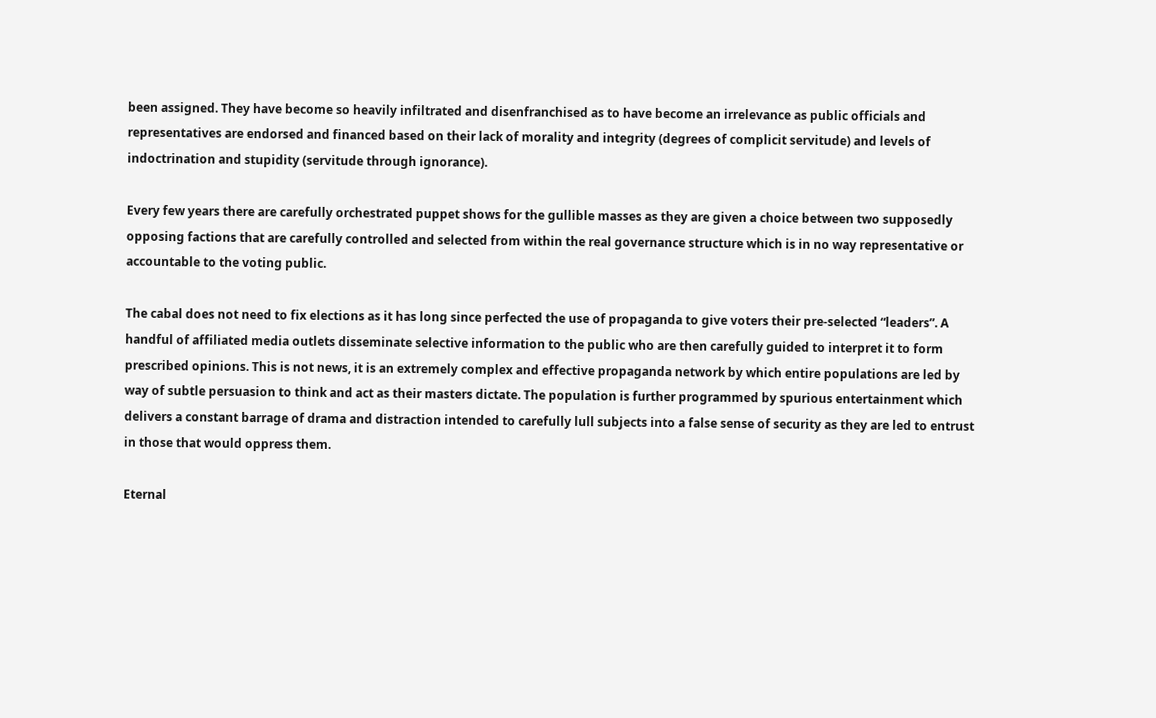been assigned. They have become so heavily infiltrated and disenfranchised as to have become an irrelevance as public officials and representatives are endorsed and financed based on their lack of morality and integrity (degrees of complicit servitude) and levels of indoctrination and stupidity (servitude through ignorance).

Every few years there are carefully orchestrated puppet shows for the gullible masses as they are given a choice between two supposedly opposing factions that are carefully controlled and selected from within the real governance structure which is in no way representative or accountable to the voting public.

The cabal does not need to fix elections as it has long since perfected the use of propaganda to give voters their pre-selected “leaders”. A handful of affiliated media outlets disseminate selective information to the public who are then carefully guided to interpret it to form prescribed opinions. This is not news, it is an extremely complex and effective propaganda network by which entire populations are led by way of subtle persuasion to think and act as their masters dictate. The population is further programmed by spurious entertainment which delivers a constant barrage of drama and distraction intended to carefully lull subjects into a false sense of security as they are led to entrust in those that would oppress them.

Eternal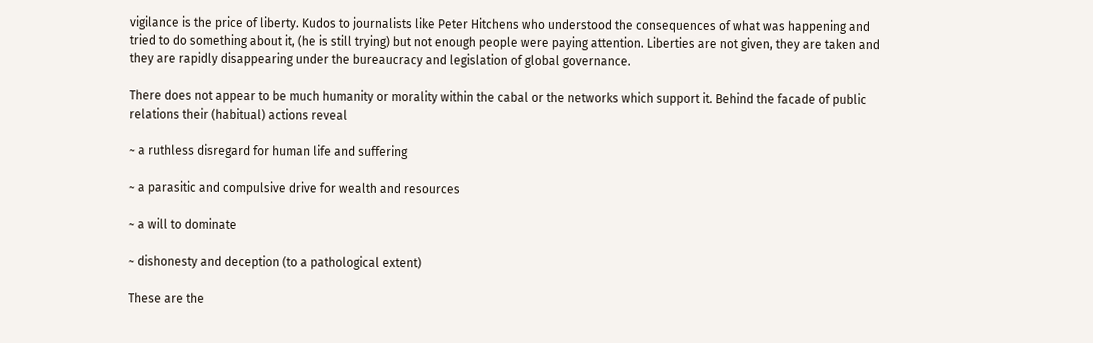vigilance is the price of liberty. Kudos to journalists like Peter Hitchens who understood the consequences of what was happening and tried to do something about it, (he is still trying) but not enough people were paying attention. Liberties are not given, they are taken and they are rapidly disappearing under the bureaucracy and legislation of global governance.

There does not appear to be much humanity or morality within the cabal or the networks which support it. Behind the facade of public relations their (habitual) actions reveal

~ a ruthless disregard for human life and suffering

~ a parasitic and compulsive drive for wealth and resources

~ a will to dominate

~ dishonesty and deception (to a pathological extent)

These are the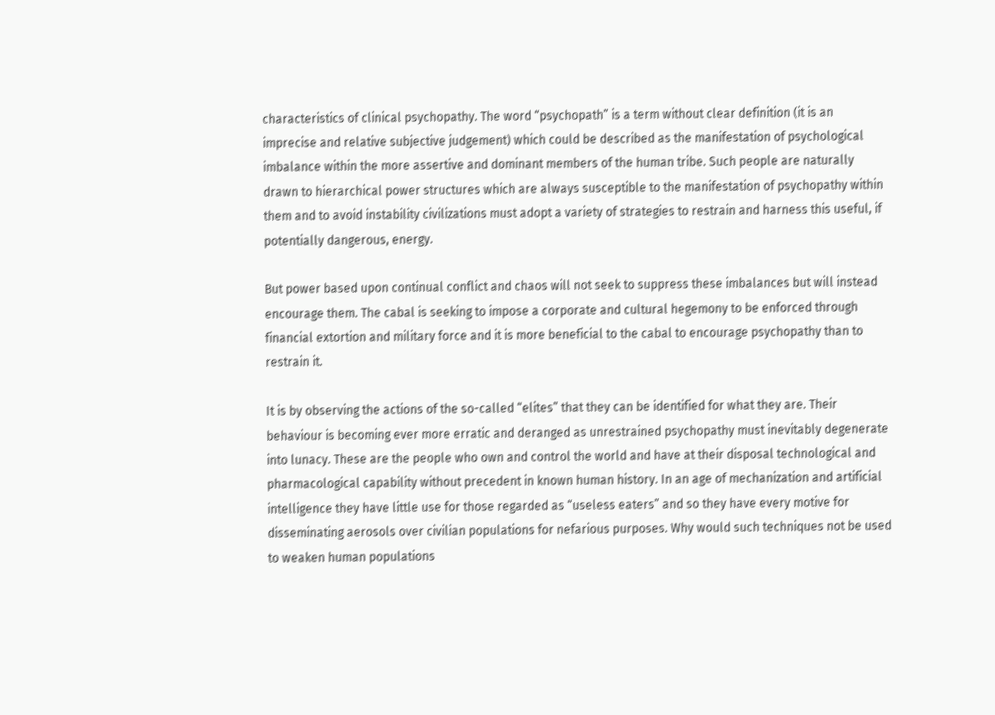characteristics of clinical psychopathy. The word “psychopath” is a term without clear definition (it is an imprecise and relative subjective judgement) which could be described as the manifestation of psychological imbalance within the more assertive and dominant members of the human tribe. Such people are naturally drawn to hierarchical power structures which are always susceptible to the manifestation of psychopathy within them and to avoid instability civilizations must adopt a variety of strategies to restrain and harness this useful, if potentially dangerous, energy.

But power based upon continual conflict and chaos will not seek to suppress these imbalances but will instead encourage them. The cabal is seeking to impose a corporate and cultural hegemony to be enforced through financial extortion and military force and it is more beneficial to the cabal to encourage psychopathy than to restrain it.

It is by observing the actions of the so-called “elites” that they can be identified for what they are. Their behaviour is becoming ever more erratic and deranged as unrestrained psychopathy must inevitably degenerate into lunacy. These are the people who own and control the world and have at their disposal technological and pharmacological capability without precedent in known human history. In an age of mechanization and artificial intelligence they have little use for those regarded as “useless eaters” and so they have every motive for disseminating aerosols over civilian populations for nefarious purposes. Why would such techniques not be used to weaken human populations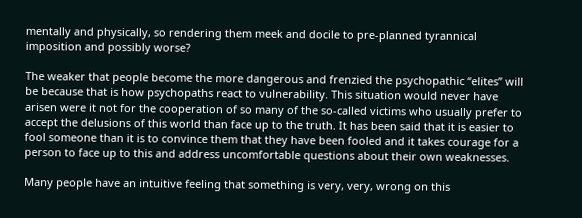mentally and physically, so rendering them meek and docile to pre-planned tyrannical imposition and possibly worse?

The weaker that people become the more dangerous and frenzied the psychopathic “elites” will be because that is how psychopaths react to vulnerability. This situation would never have arisen were it not for the cooperation of so many of the so-called victims who usually prefer to accept the delusions of this world than face up to the truth. It has been said that it is easier to fool someone than it is to convince them that they have been fooled and it takes courage for a person to face up to this and address uncomfortable questions about their own weaknesses.

Many people have an intuitive feeling that something is very, very, wrong on this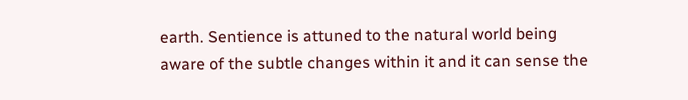earth. Sentience is attuned to the natural world being aware of the subtle changes within it and it can sense the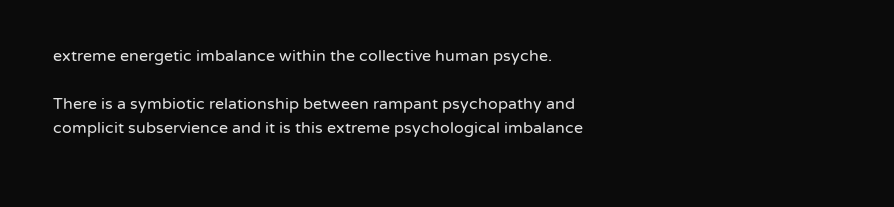extreme energetic imbalance within the collective human psyche.

There is a symbiotic relationship between rampant psychopathy and complicit subservience and it is this extreme psychological imbalance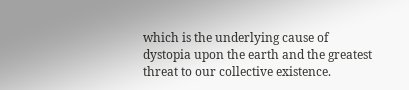which is the underlying cause of dystopia upon the earth and the greatest threat to our collective existence.